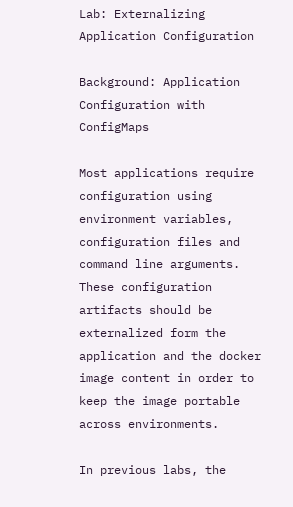Lab: Externalizing Application Configuration

Background: Application Configuration with ConfigMaps

Most applications require configuration using environment variables, configuration files and command line arguments. These configuration artifacts should be externalized form the application and the docker image content in order to keep the image portable across environments.

In previous labs, the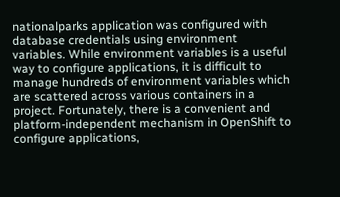nationalparks application was configured with database credentials using environment variables. While environment variables is a useful way to configure applications, it is difficult to manage hundreds of environment variables which are scattered across various containers in a project. Fortunately, there is a convenient and platform-independent mechanism in OpenShift to configure applications,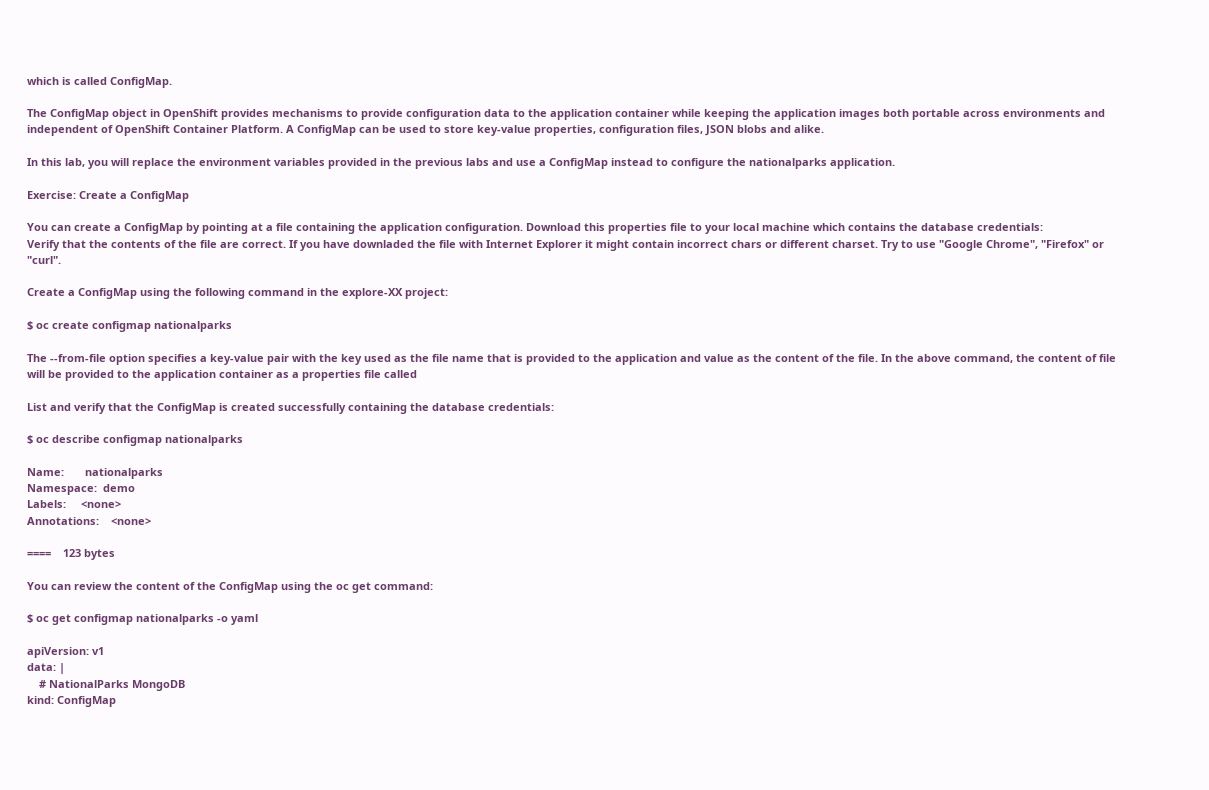which is called ConfigMap.

The ConfigMap object in OpenShift provides mechanisms to provide configuration data to the application container while keeping the application images both portable across environments and independent of OpenShift Container Platform. A ConfigMap can be used to store key-value properties, configuration files, JSON blobs and alike.

In this lab, you will replace the environment variables provided in the previous labs and use a ConfigMap instead to configure the nationalparks application.

Exercise: Create a ConfigMap

You can create a ConfigMap by pointing at a file containing the application configuration. Download this properties file to your local machine which contains the database credentials:
Verify that the contents of the file are correct. If you have downladed the file with Internet Explorer it might contain incorrect chars or different charset. Try to use "Google Chrome", "Firefox" or "curl".

Create a ConfigMap using the following command in the explore-XX project:

$ oc create configmap nationalparks

The --from-file option specifies a key-value pair with the key used as the file name that is provided to the application and value as the content of the file. In the above command, the content of file will be provided to the application container as a properties file called

List and verify that the ConfigMap is created successfully containing the database credentials:

$ oc describe configmap nationalparks

Name:       nationalparks
Namespace:  demo
Labels:     <none>
Annotations:    <none>

====    123 bytes

You can review the content of the ConfigMap using the oc get command:

$ oc get configmap nationalparks -o yaml

apiVersion: v1
data: |
    # NationalParks MongoDB
kind: ConfigMap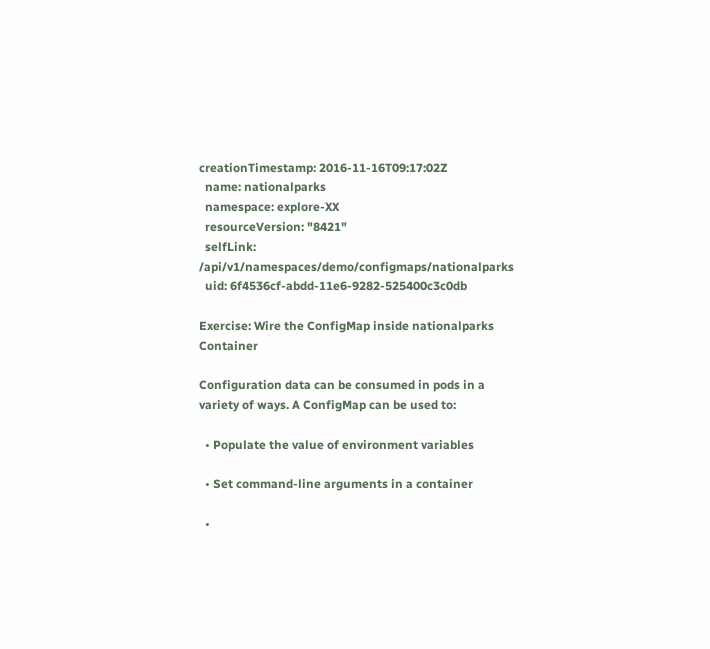creationTimestamp: 2016-11-16T09:17:02Z
  name: nationalparks
  namespace: explore-XX
  resourceVersion: "8421"
  selfLink: /api/v1/namespaces/demo/configmaps/nationalparks
  uid: 6f4536cf-abdd-11e6-9282-525400c3c0db

Exercise: Wire the ConfigMap inside nationalparks Container

Configuration data can be consumed in pods in a variety of ways. A ConfigMap can be used to:

  • Populate the value of environment variables

  • Set command-line arguments in a container

  •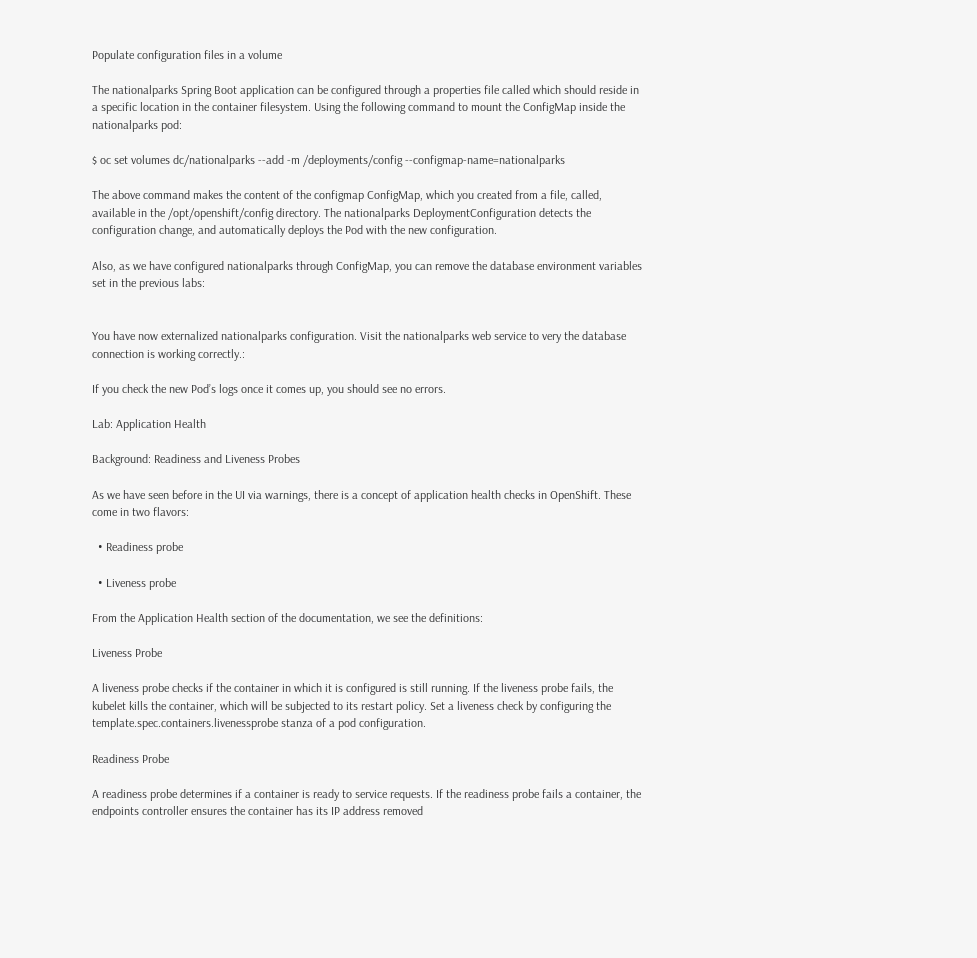Populate configuration files in a volume

The nationalparks Spring Boot application can be configured through a properties file called which should reside in a specific location in the container filesystem. Using the following command to mount the ConfigMap inside the nationalparks pod:

$ oc set volumes dc/nationalparks --add -m /deployments/config --configmap-name=nationalparks

The above command makes the content of the configmap ConfigMap, which you created from a file, called, available in the /opt/openshift/config directory. The nationalparks DeploymentConfiguration detects the configuration change, and automatically deploys the Pod with the new configuration.

Also, as we have configured nationalparks through ConfigMap, you can remove the database environment variables set in the previous labs:


You have now externalized nationalparks configuration. Visit the nationalparks web service to very the database connection is working correctly.:

If you check the new Pod’s logs once it comes up, you should see no errors.

Lab: Application Health

Background: Readiness and Liveness Probes

As we have seen before in the UI via warnings, there is a concept of application health checks in OpenShift. These come in two flavors:

  • Readiness probe

  • Liveness probe

From the Application Health section of the documentation, we see the definitions:

Liveness Probe

A liveness probe checks if the container in which it is configured is still running. If the liveness probe fails, the kubelet kills the container, which will be subjected to its restart policy. Set a liveness check by configuring the template.spec.containers.livenessprobe stanza of a pod configuration.

Readiness Probe

A readiness probe determines if a container is ready to service requests. If the readiness probe fails a container, the endpoints controller ensures the container has its IP address removed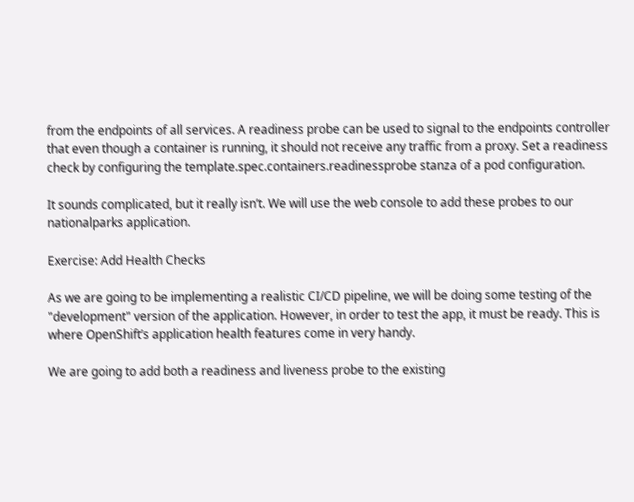from the endpoints of all services. A readiness probe can be used to signal to the endpoints controller that even though a container is running, it should not receive any traffic from a proxy. Set a readiness check by configuring the template.spec.containers.readinessprobe stanza of a pod configuration.

It sounds complicated, but it really isn’t. We will use the web console to add these probes to our nationalparks application.

Exercise: Add Health Checks

As we are going to be implementing a realistic CI/CD pipeline, we will be doing some testing of the "development" version of the application. However, in order to test the app, it must be ready. This is where OpenShift’s application health features come in very handy.

We are going to add both a readiness and liveness probe to the existing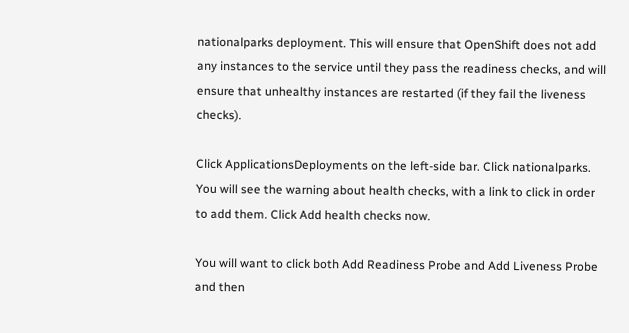nationalparks deployment. This will ensure that OpenShift does not add any instances to the service until they pass the readiness checks, and will ensure that unhealthy instances are restarted (if they fail the liveness checks).

Click ApplicationsDeployments on the left-side bar. Click nationalparks. You will see the warning about health checks, with a link to click in order to add them. Click Add health checks now.

You will want to click both Add Readiness Probe and Add Liveness Probe and then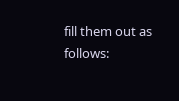fill them out as follows: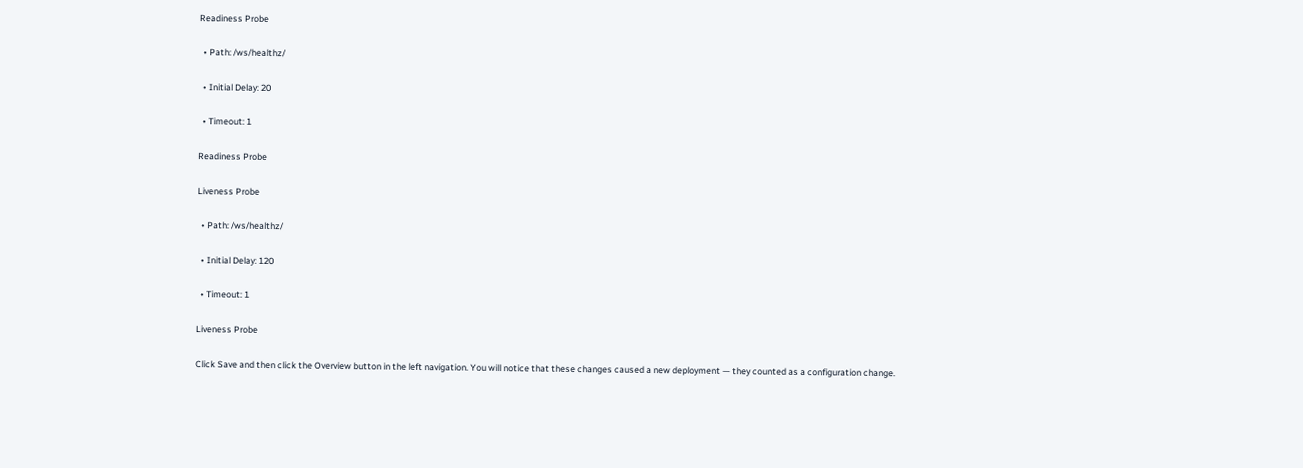Readiness Probe

  • Path: /ws/healthz/

  • Initial Delay: 20

  • Timeout: 1

Readiness Probe

Liveness Probe

  • Path: /ws/healthz/

  • Initial Delay: 120

  • Timeout: 1

Liveness Probe

Click Save and then click the Overview button in the left navigation. You will notice that these changes caused a new deployment — they counted as a configuration change.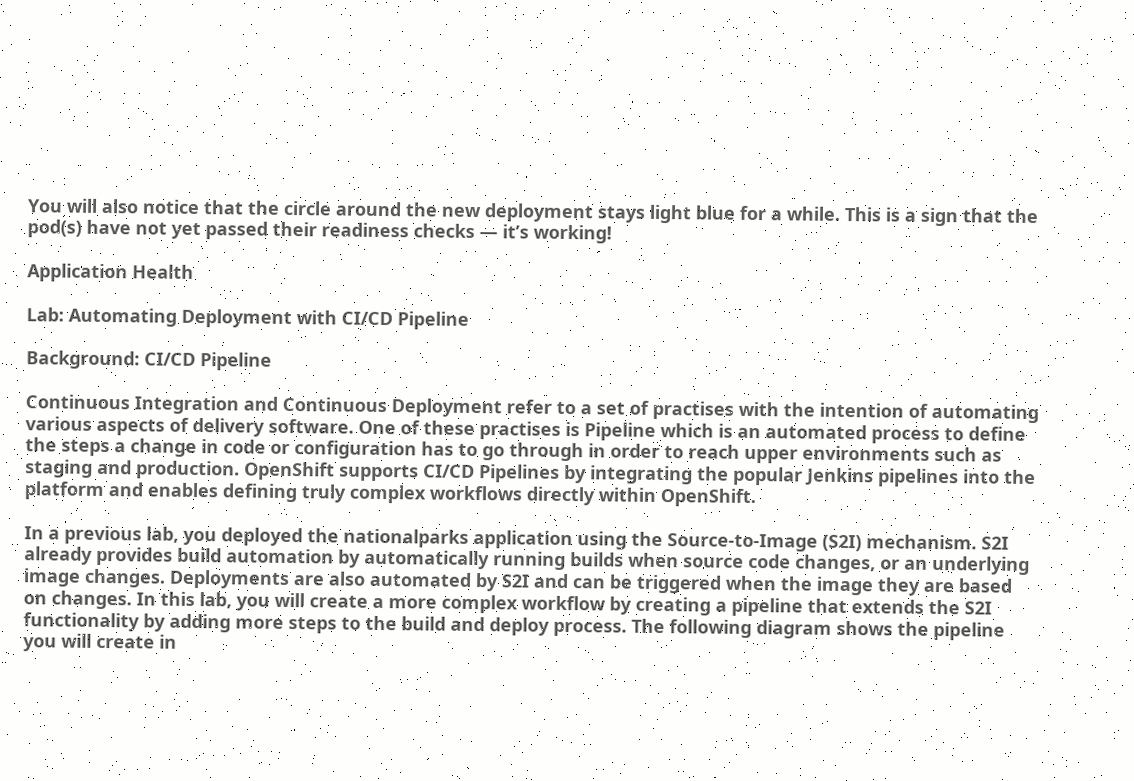You will also notice that the circle around the new deployment stays light blue for a while. This is a sign that the pod(s) have not yet passed their readiness checks — it’s working!

Application Health

Lab: Automating Deployment with CI/CD Pipeline

Background: CI/CD Pipeline

Continuous Integration and Continuous Deployment refer to a set of practises with the intention of automating various aspects of delivery software. One of these practises is Pipeline which is an automated process to define the steps a change in code or configuration has to go through in order to reach upper environments such as staging and production. OpenShift supports CI/CD Pipelines by integrating the popular Jenkins pipelines into the platform and enables defining truly complex workflows directly within OpenShift.

In a previous lab, you deployed the nationalparks application using the Source-to-Image (S2I) mechanism. S2I already provides build automation by automatically running builds when source code changes, or an underlying image changes. Deployments are also automated by S2I and can be triggered when the image they are based on changes. In this lab, you will create a more complex workflow by creating a pipeline that extends the S2I functionality by adding more steps to the build and deploy process. The following diagram shows the pipeline you will create in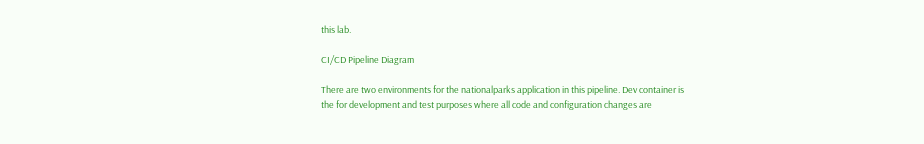this lab.

CI/CD Pipeline Diagram

There are two environments for the nationalparks application in this pipeline. Dev container is the for development and test purposes where all code and configuration changes are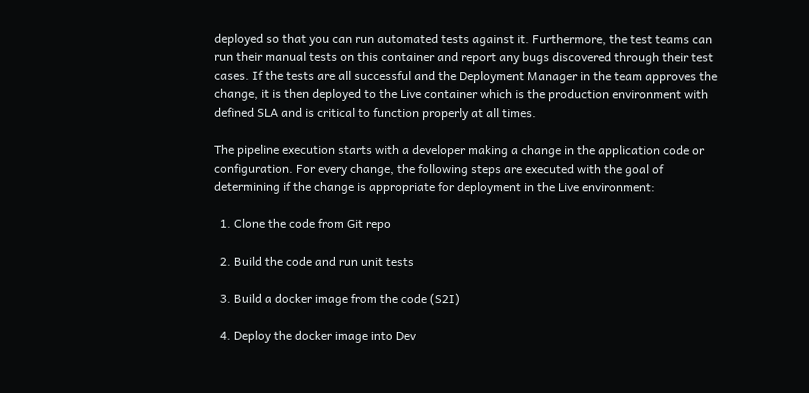deployed so that you can run automated tests against it. Furthermore, the test teams can run their manual tests on this container and report any bugs discovered through their test cases. If the tests are all successful and the Deployment Manager in the team approves the change, it is then deployed to the Live container which is the production environment with defined SLA and is critical to function properly at all times.

The pipeline execution starts with a developer making a change in the application code or configuration. For every change, the following steps are executed with the goal of determining if the change is appropriate for deployment in the Live environment:

  1. Clone the code from Git repo

  2. Build the code and run unit tests

  3. Build a docker image from the code (S2I)

  4. Deploy the docker image into Dev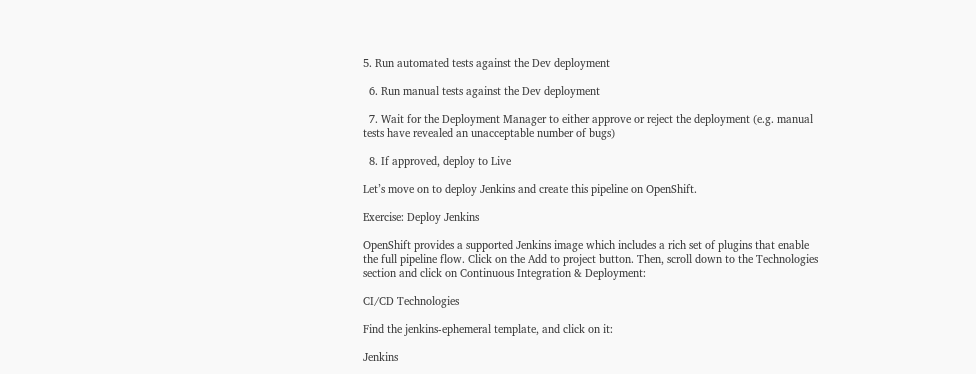5. Run automated tests against the Dev deployment

  6. Run manual tests against the Dev deployment

  7. Wait for the Deployment Manager to either approve or reject the deployment (e.g. manual tests have revealed an unacceptable number of bugs)

  8. If approved, deploy to Live

Let’s move on to deploy Jenkins and create this pipeline on OpenShift.

Exercise: Deploy Jenkins

OpenShift provides a supported Jenkins image which includes a rich set of plugins that enable the full pipeline flow. Click on the Add to project button. Then, scroll down to the Technologies section and click on Continuous Integration & Deployment:

CI/CD Technologies

Find the jenkins-ephemeral template, and click on it:

Jenkins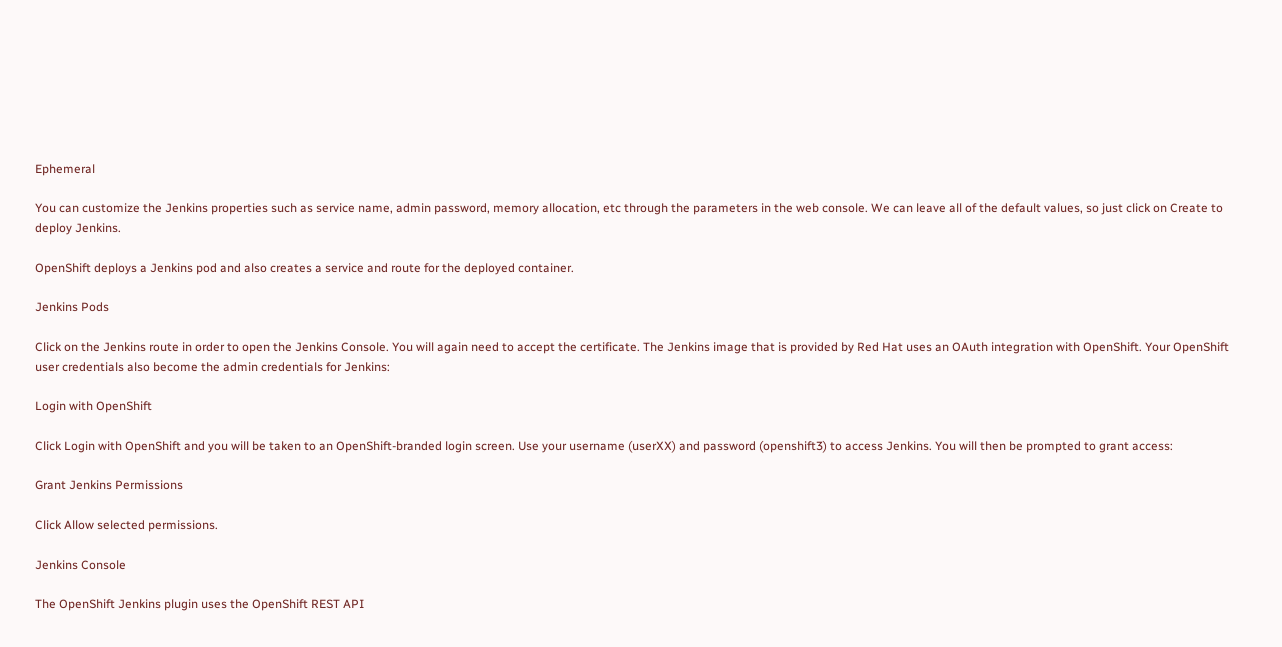Ephemeral

You can customize the Jenkins properties such as service name, admin password, memory allocation, etc through the parameters in the web console. We can leave all of the default values, so just click on Create to deploy Jenkins.

OpenShift deploys a Jenkins pod and also creates a service and route for the deployed container.

Jenkins Pods

Click on the Jenkins route in order to open the Jenkins Console. You will again need to accept the certificate. The Jenkins image that is provided by Red Hat uses an OAuth integration with OpenShift. Your OpenShift user credentials also become the admin credentials for Jenkins:

Login with OpenShift

Click Login with OpenShift and you will be taken to an OpenShift-branded login screen. Use your username (userXX) and password (openshift3) to access Jenkins. You will then be prompted to grant access:

Grant Jenkins Permissions

Click Allow selected permissions.

Jenkins Console

The OpenShift Jenkins plugin uses the OpenShift REST API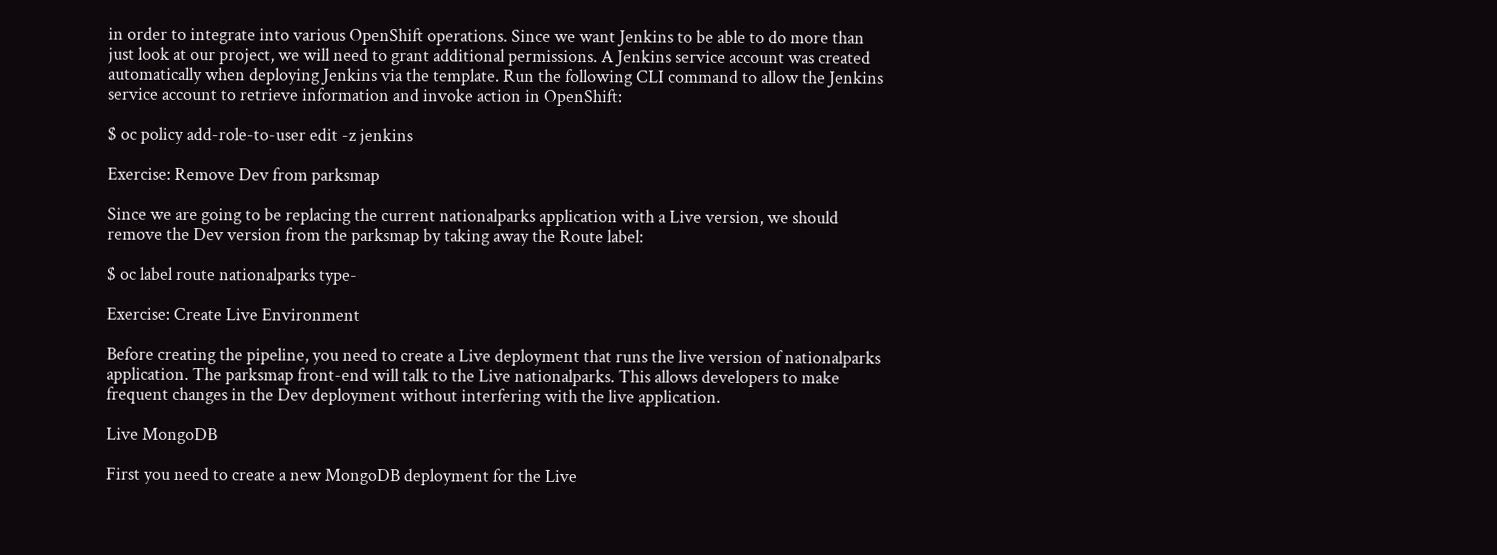in order to integrate into various OpenShift operations. Since we want Jenkins to be able to do more than just look at our project, we will need to grant additional permissions. A Jenkins service account was created automatically when deploying Jenkins via the template. Run the following CLI command to allow the Jenkins service account to retrieve information and invoke action in OpenShift:

$ oc policy add-role-to-user edit -z jenkins

Exercise: Remove Dev from parksmap

Since we are going to be replacing the current nationalparks application with a Live version, we should remove the Dev version from the parksmap by taking away the Route label:

$ oc label route nationalparks type-

Exercise: Create Live Environment

Before creating the pipeline, you need to create a Live deployment that runs the live version of nationalparks application. The parksmap front-end will talk to the Live nationalparks. This allows developers to make frequent changes in the Dev deployment without interfering with the live application.

Live MongoDB

First you need to create a new MongoDB deployment for the Live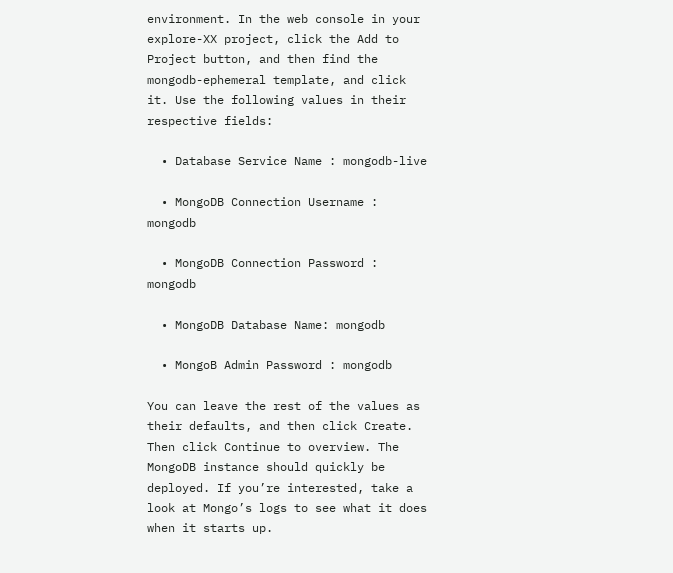environment. In the web console in your explore-XX project, click the Add to Project button, and then find the mongodb-ephemeral template, and click it. Use the following values in their respective fields:

  • Database Service Name : mongodb-live

  • MongoDB Connection Username : mongodb

  • MongoDB Connection Password : mongodb

  • MongoDB Database Name: mongodb

  • MongoB Admin Password : mongodb

You can leave the rest of the values as their defaults, and then click Create. Then click Continue to overview. The MongoDB instance should quickly be deployed. If you’re interested, take a look at Mongo’s logs to see what it does when it starts up.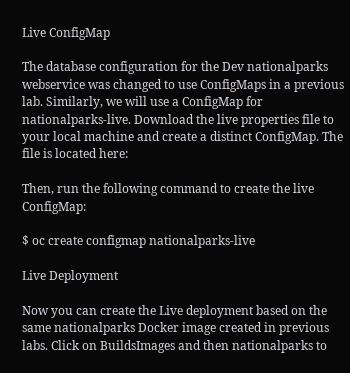Live ConfigMap

The database configuration for the Dev nationalparks webservice was changed to use ConfigMaps in a previous lab. Similarly, we will use a ConfigMap for nationalparks-live. Download the live properties file to your local machine and create a distinct ConfigMap. The file is located here:

Then, run the following command to create the live ConfigMap:

$ oc create configmap nationalparks-live

Live Deployment

Now you can create the Live deployment based on the same nationalparks Docker image created in previous labs. Click on BuildsImages and then nationalparks to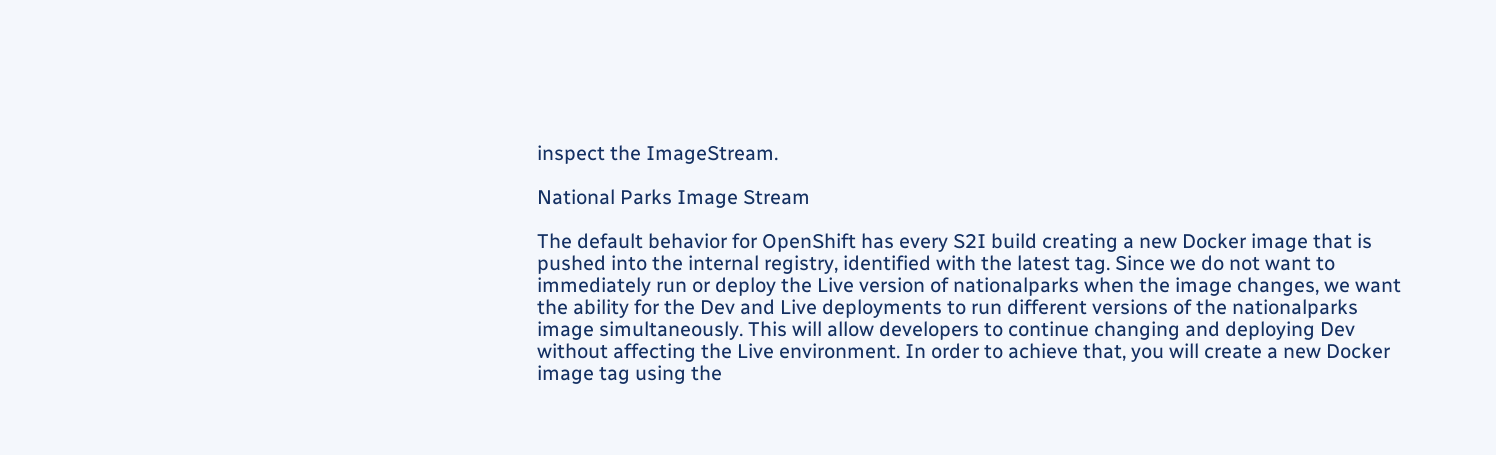inspect the ImageStream.

National Parks Image Stream

The default behavior for OpenShift has every S2I build creating a new Docker image that is pushed into the internal registry, identified with the latest tag. Since we do not want to immediately run or deploy the Live version of nationalparks when the image changes, we want the ability for the Dev and Live deployments to run different versions of the nationalparks image simultaneously. This will allow developers to continue changing and deploying Dev without affecting the Live environment. In order to achieve that, you will create a new Docker image tag using the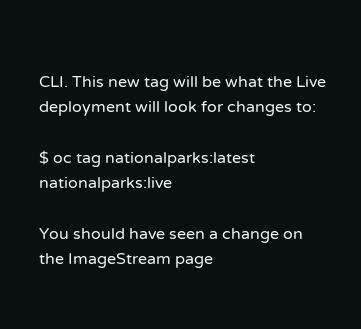CLI. This new tag will be what the Live deployment will look for changes to:

$ oc tag nationalparks:latest nationalparks:live

You should have seen a change on the ImageStream page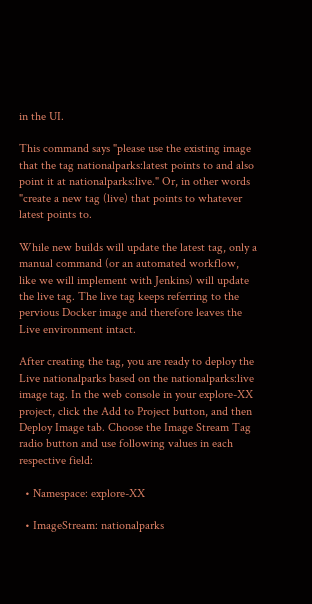in the UI.

This command says "please use the existing image that the tag nationalparks:latest points to and also point it at nationalparks:live." Or, in other words "create a new tag (live) that points to whatever latest points to.

While new builds will update the latest tag, only a manual command (or an automated workflow, like we will implement with Jenkins) will update the live tag. The live tag keeps referring to the pervious Docker image and therefore leaves the Live environment intact.

After creating the tag, you are ready to deploy the Live nationalparks based on the nationalparks:live image tag. In the web console in your explore-XX project, click the Add to Project button, and then Deploy Image tab. Choose the Image Stream Tag radio button and use following values in each respective field:

  • Namespace: explore-XX

  • ImageStream: nationalparks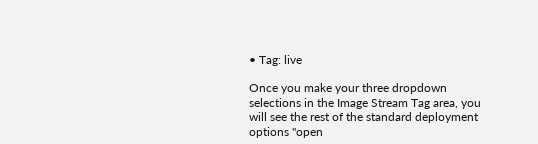• Tag: live

Once you make your three dropdown selections in the Image Stream Tag area, you will see the rest of the standard deployment options "open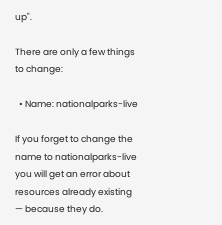up".

There are only a few things to change:

  • Name: nationalparks-live

If you forget to change the name to nationalparks-live you will get an error about resources already existing — because they do.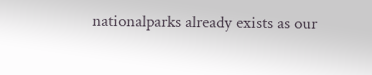nationalparks already exists as our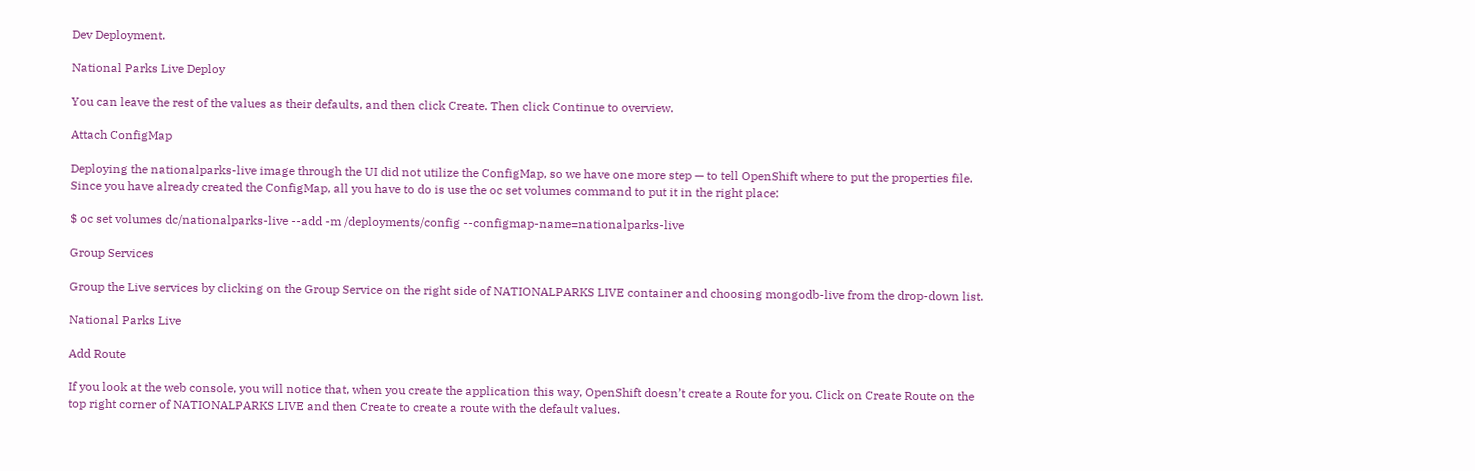Dev Deployment.

National Parks Live Deploy

You can leave the rest of the values as their defaults, and then click Create. Then click Continue to overview.

Attach ConfigMap

Deploying the nationalparks-live image through the UI did not utilize the ConfigMap, so we have one more step — to tell OpenShift where to put the properties file. Since you have already created the ConfigMap, all you have to do is use the oc set volumes command to put it in the right place:

$ oc set volumes dc/nationalparks-live --add -m /deployments/config --configmap-name=nationalparks-live

Group Services

Group the Live services by clicking on the Group Service on the right side of NATIONALPARKS LIVE container and choosing mongodb-live from the drop-down list.

National Parks Live

Add Route

If you look at the web console, you will notice that, when you create the application this way, OpenShift doesn’t create a Route for you. Click on Create Route on the top right corner of NATIONALPARKS LIVE and then Create to create a route with the default values.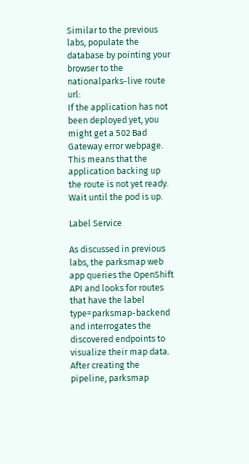Similar to the previous labs, populate the database by pointing your browser to the nationalparks-live route url:
If the application has not been deployed yet, you might get a 502 Bad Gateway error webpage. This means that the application backing up the route is not yet ready. Wait until the pod is up.

Label Service

As discussed in previous labs, the parksmap web app queries the OpenShift API and looks for routes that have the label type=parksmap-backend and interrogates the discovered endpoints to visualize their map data. After creating the pipeline, parksmap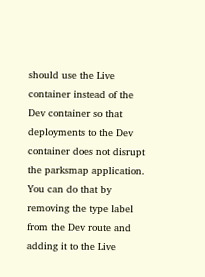should use the Live container instead of the Dev container so that deployments to the Dev container does not disrupt the parksmap application. You can do that by removing the type label from the Dev route and adding it to the Live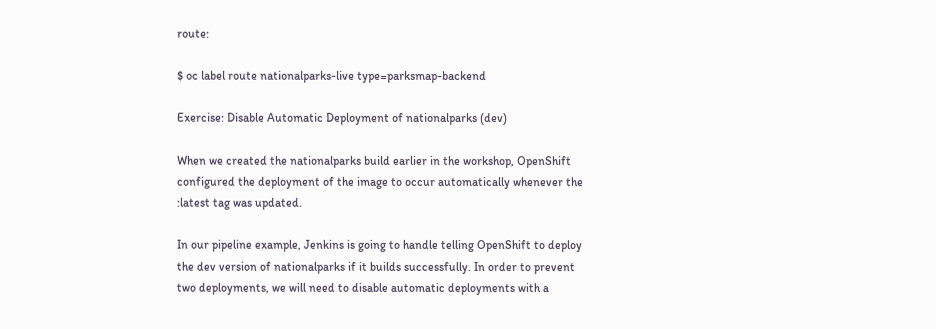route:

$ oc label route nationalparks-live type=parksmap-backend

Exercise: Disable Automatic Deployment of nationalparks (dev)

When we created the nationalparks build earlier in the workshop, OpenShift configured the deployment of the image to occur automatically whenever the :latest tag was updated.

In our pipeline example, Jenkins is going to handle telling OpenShift to deploy the dev version of nationalparks if it builds successfully. In order to prevent two deployments, we will need to disable automatic deployments with a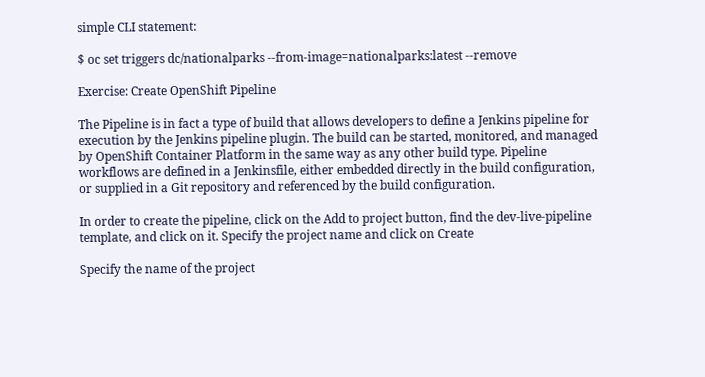simple CLI statement:

$ oc set triggers dc/nationalparks --from-image=nationalparks:latest --remove

Exercise: Create OpenShift Pipeline

The Pipeline is in fact a type of build that allows developers to define a Jenkins pipeline for execution by the Jenkins pipeline plugin. The build can be started, monitored, and managed by OpenShift Container Platform in the same way as any other build type. Pipeline workflows are defined in a Jenkinsfile, either embedded directly in the build configuration, or supplied in a Git repository and referenced by the build configuration.

In order to create the pipeline, click on the Add to project button, find the dev-live-pipeline template, and click on it. Specify the project name and click on Create

Specify the name of the project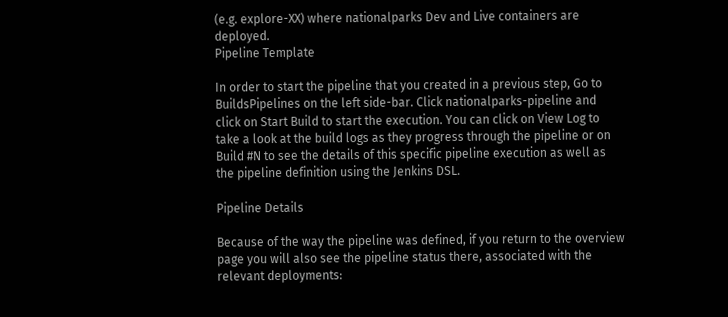(e.g. explore-XX) where nationalparks Dev and Live containers are deployed.
Pipeline Template

In order to start the pipeline that you created in a previous step, Go to BuildsPipelines on the left side-bar. Click nationalparks-pipeline and click on Start Build to start the execution. You can click on View Log to take a look at the build logs as they progress through the pipeline or on Build #N to see the details of this specific pipeline execution as well as the pipeline definition using the Jenkins DSL.

Pipeline Details

Because of the way the pipeline was defined, if you return to the overview page you will also see the pipeline status there, associated with the relevant deployments: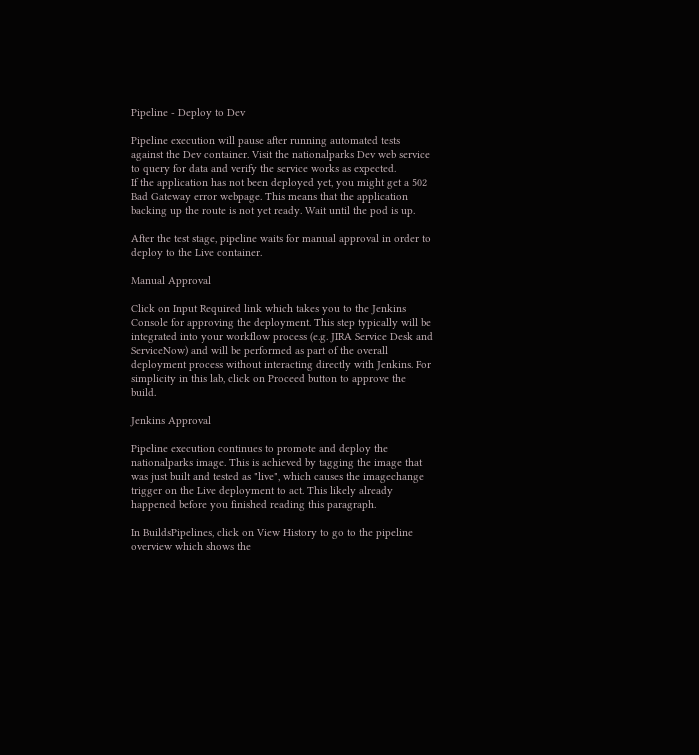Pipeline - Deploy to Dev

Pipeline execution will pause after running automated tests against the Dev container. Visit the nationalparks Dev web service to query for data and verify the service works as expected.
If the application has not been deployed yet, you might get a 502 Bad Gateway error webpage. This means that the application backing up the route is not yet ready. Wait until the pod is up.

After the test stage, pipeline waits for manual approval in order to deploy to the Live container.

Manual Approval

Click on Input Required link which takes you to the Jenkins Console for approving the deployment. This step typically will be integrated into your workflow process (e.g. JIRA Service Desk and ServiceNow) and will be performed as part of the overall deployment process without interacting directly with Jenkins. For simplicity in this lab, click on Proceed button to approve the build.

Jenkins Approval

Pipeline execution continues to promote and deploy the nationalparks image. This is achieved by tagging the image that was just built and tested as "live", which causes the imagechange trigger on the Live deployment to act. This likely already happened before you finished reading this paragraph.

In BuildsPipelines, click on View History to go to the pipeline overview which shows the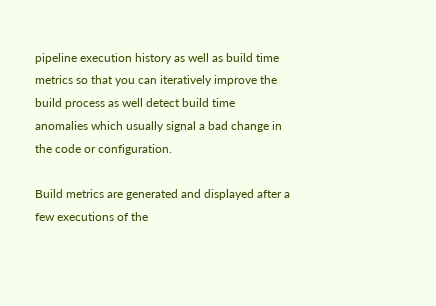pipeline execution history as well as build time metrics so that you can iteratively improve the build process as well detect build time anomalies which usually signal a bad change in the code or configuration.

Build metrics are generated and displayed after a few executions of the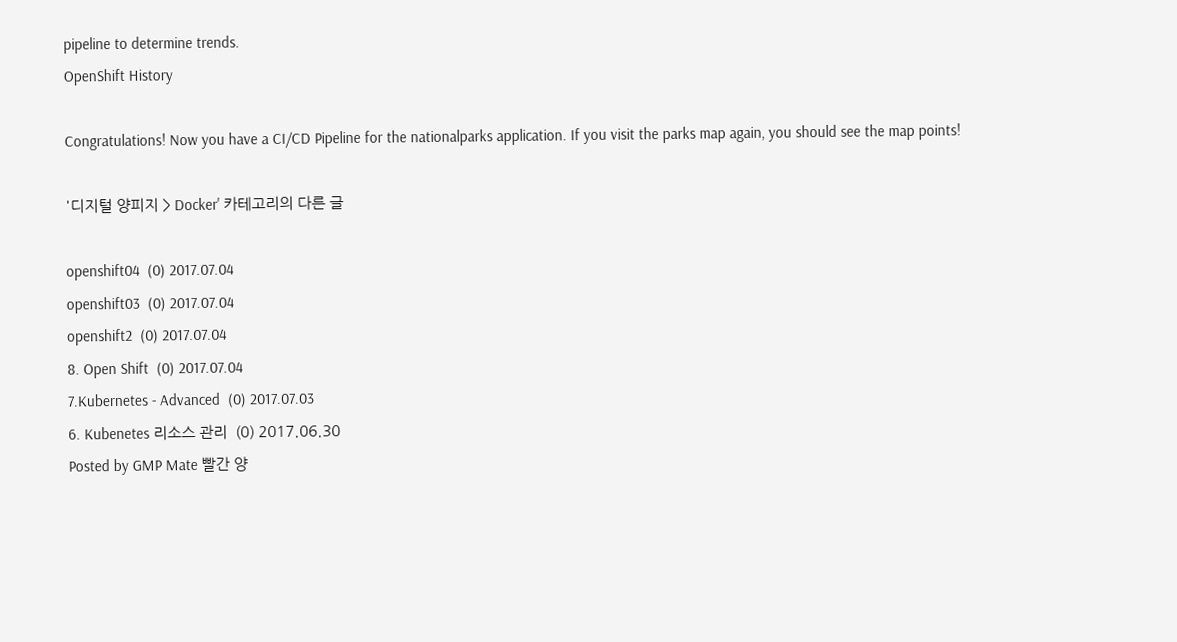pipeline to determine trends.
OpenShift History

Congratulations! Now you have a CI/CD Pipeline for the nationalparks application. If you visit the parks map again, you should see the map points!

'디지털 양피지 > Docker' 카테고리의 다른 글

openshift04  (0) 2017.07.04
openshift03  (0) 2017.07.04
openshift2  (0) 2017.07.04
8. Open Shift  (0) 2017.07.04
7.Kubernetes - Advanced  (0) 2017.07.03
6. Kubenetes 리소스 관리  (0) 2017.06.30
Posted by GMP Mate 빨간 양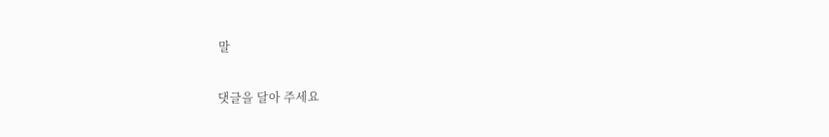말

댓글을 달아 주세요